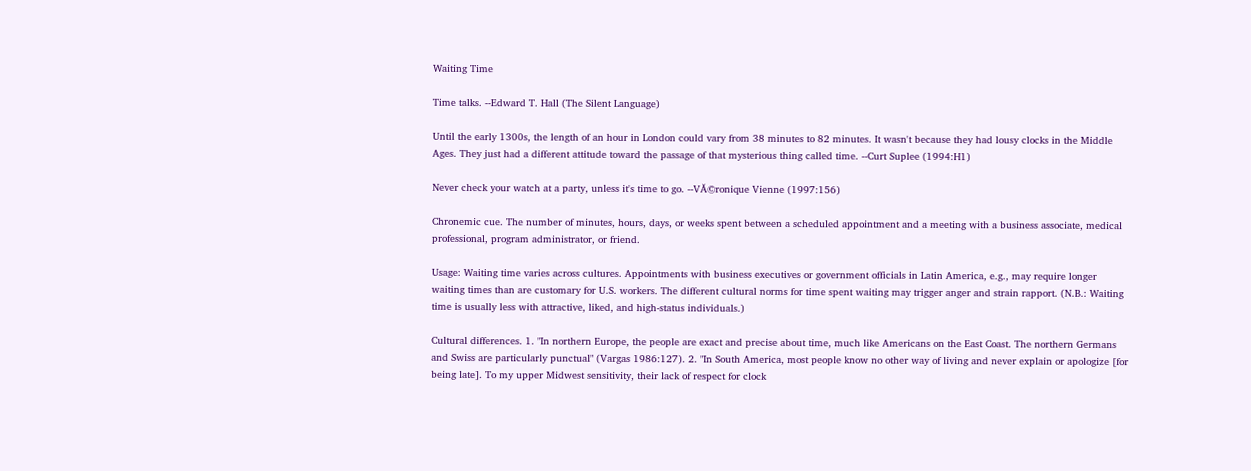Waiting Time

Time talks. --Edward T. Hall (The Silent Language)

Until the early 1300s, the length of an hour in London could vary from 38 minutes to 82 minutes. It wasn't because they had lousy clocks in the Middle Ages. They just had a different attitude toward the passage of that mysterious thing called time. --Curt Suplee (1994:H1)

Never check your watch at a party, unless it's time to go. --VĂ©ronique Vienne (1997:156)

Chronemic cue. The number of minutes, hours, days, or weeks spent between a scheduled appointment and a meeting with a business associate, medical professional, program administrator, or friend.

Usage: Waiting time varies across cultures. Appointments with business executives or government officials in Latin America, e.g., may require longer waiting times than are customary for U.S. workers. The different cultural norms for time spent waiting may trigger anger and strain rapport. (N.B.: Waiting time is usually less with attractive, liked, and high-status individuals.)

Cultural differences. 1. "In northern Europe, the people are exact and precise about time, much like Americans on the East Coast. The northern Germans and Swiss are particularly punctual" (Vargas 1986:127). 2. "In South America, most people know no other way of living and never explain or apologize [for being late]. To my upper Midwest sensitivity, their lack of respect for clock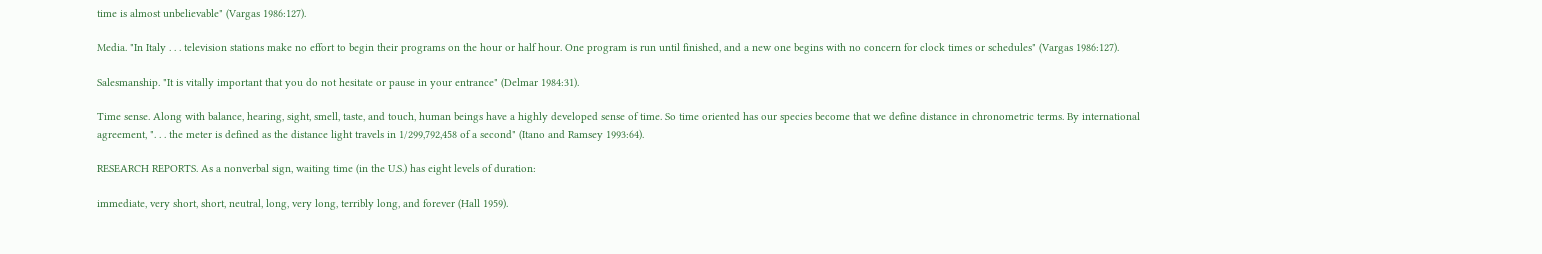time is almost unbelievable" (Vargas 1986:127).

Media. "In Italy . . . television stations make no effort to begin their programs on the hour or half hour. One program is run until finished, and a new one begins with no concern for clock times or schedules" (Vargas 1986:127).

Salesmanship. "It is vitally important that you do not hesitate or pause in your entrance" (Delmar 1984:31).

Time sense. Along with balance, hearing, sight, smell, taste, and touch, human beings have a highly developed sense of time. So time oriented has our species become that we define distance in chronometric terms. By international agreement, ". . . the meter is defined as the distance light travels in 1/299,792,458 of a second" (Itano and Ramsey 1993:64).

RESEARCH REPORTS. As a nonverbal sign, waiting time (in the U.S.) has eight levels of duration:

immediate, very short, short, neutral, long, very long, terribly long, and forever (Hall 1959).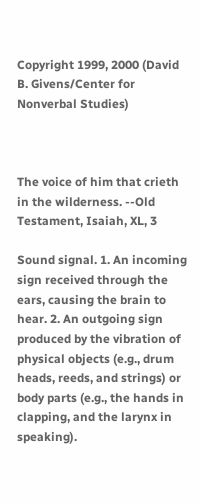Copyright 1999, 2000 (David B. Givens/Center for Nonverbal Studies)



The voice of him that crieth in the wilderness. --Old Testament, Isaiah, XL, 3

Sound signal. 1. An incoming sign received through the ears, causing the brain to hear. 2. An outgoing sign produced by the vibration of physical objects (e.g., drum heads, reeds, and strings) or body parts (e.g., the hands in clapping, and the larynx in speaking).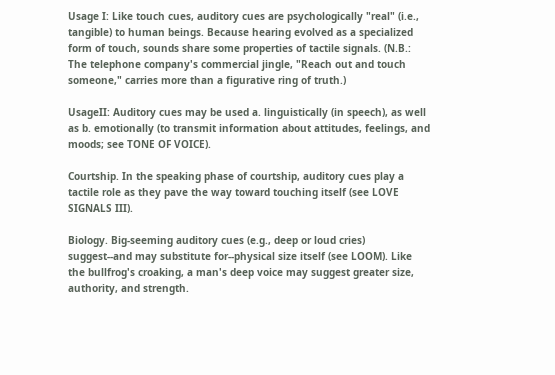Usage I: Like touch cues, auditory cues are psychologically "real" (i.e., tangible) to human beings. Because hearing evolved as a specialized form of touch, sounds share some properties of tactile signals. (N.B.: The telephone company's commercial jingle, "Reach out and touch someone," carries more than a figurative ring of truth.)

UsageII: Auditory cues may be used a. linguistically (in speech), as well as b. emotionally (to transmit information about attitudes, feelings, and moods; see TONE OF VOICE).

Courtship. In the speaking phase of courtship, auditory cues play a tactile role as they pave the way toward touching itself (see LOVE SIGNALS III).

Biology. Big-seeming auditory cues (e.g., deep or loud cries) suggest--and may substitute for--physical size itself (see LOOM). Like the bullfrog's croaking, a man's deep voice may suggest greater size, authority, and strength.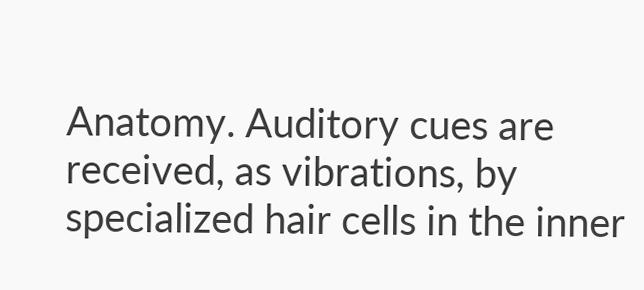Anatomy. Auditory cues are received, as vibrations, by specialized hair cells in the inner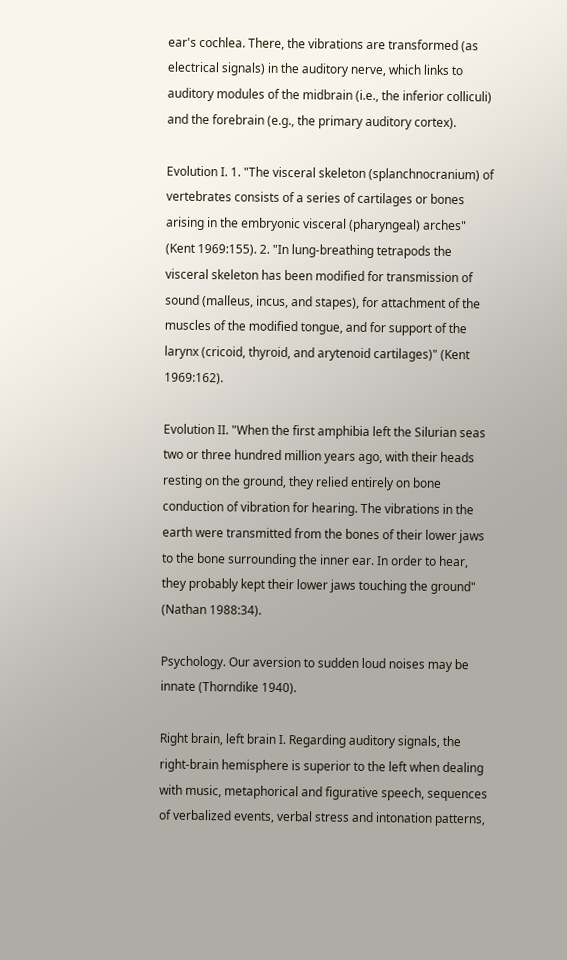ear's cochlea. There, the vibrations are transformed (as electrical signals) in the auditory nerve, which links to auditory modules of the midbrain (i.e., the inferior colliculi) and the forebrain (e.g., the primary auditory cortex).

Evolution I. 1. "The visceral skeleton (splanchnocranium) of vertebrates consists of a series of cartilages or bones arising in the embryonic visceral (pharyngeal) arches" (Kent 1969:155). 2. "In lung-breathing tetrapods the visceral skeleton has been modified for transmission of sound (malleus, incus, and stapes), for attachment of the muscles of the modified tongue, and for support of the larynx (cricoid, thyroid, and arytenoid cartilages)" (Kent 1969:162).

Evolution II. "When the first amphibia left the Silurian seas two or three hundred million years ago, with their heads resting on the ground, they relied entirely on bone conduction of vibration for hearing. The vibrations in the earth were transmitted from the bones of their lower jaws to the bone surrounding the inner ear. In order to hear, they probably kept their lower jaws touching the ground" (Nathan 1988:34).

Psychology. Our aversion to sudden loud noises may be innate (Thorndike 1940).

Right brain, left brain I. Regarding auditory signals, the right-brain hemisphere is superior to the left when dealing with music, metaphorical and figurative speech, sequences of verbalized events, verbal stress and intonation patterns,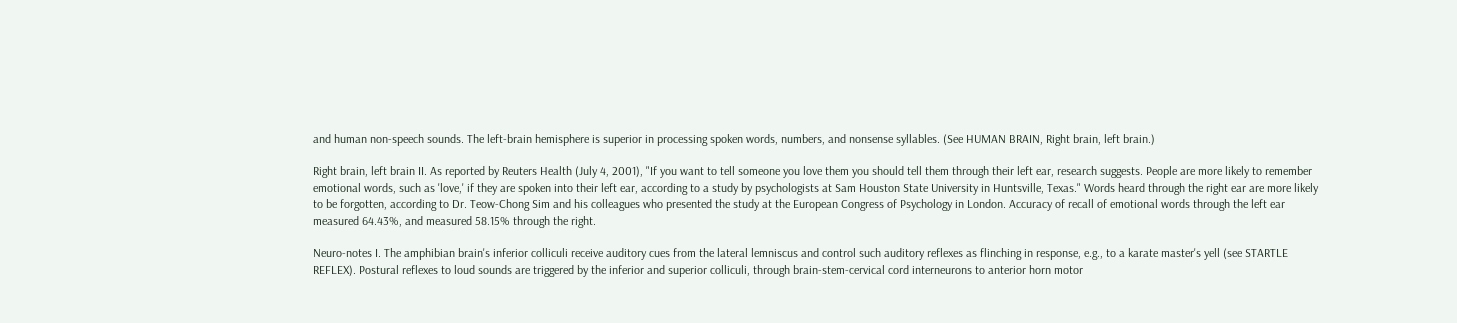and human non-speech sounds. The left-brain hemisphere is superior in processing spoken words, numbers, and nonsense syllables. (See HUMAN BRAIN, Right brain, left brain.)

Right brain, left brain II. As reported by Reuters Health (July 4, 2001), "If you want to tell someone you love them you should tell them through their left ear, research suggests. People are more likely to remember emotional words, such as 'love,' if they are spoken into their left ear, according to a study by psychologists at Sam Houston State University in Huntsville, Texas." Words heard through the right ear are more likely to be forgotten, according to Dr. Teow-Chong Sim and his colleagues who presented the study at the European Congress of Psychology in London. Accuracy of recall of emotional words through the left ear measured 64.43%, and measured 58.15% through the right.

Neuro-notes I. The amphibian brain's inferior colliculi receive auditory cues from the lateral lemniscus and control such auditory reflexes as flinching in response, e.g., to a karate master's yell (see STARTLE REFLEX). Postural reflexes to loud sounds are triggered by the inferior and superior colliculi, through brain-stem-cervical cord interneurons to anterior horn motor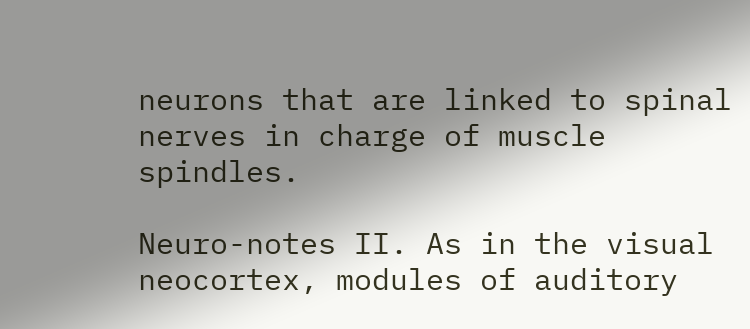neurons that are linked to spinal nerves in charge of muscle spindles.

Neuro-notes II. As in the visual neocortex, modules of auditory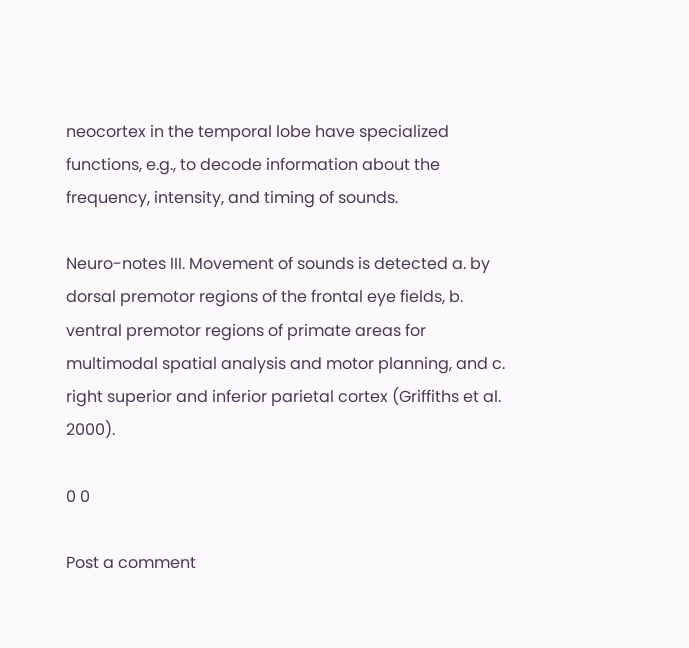neocortex in the temporal lobe have specialized functions, e.g., to decode information about the frequency, intensity, and timing of sounds.

Neuro-notes III. Movement of sounds is detected a. by dorsal premotor regions of the frontal eye fields, b. ventral premotor regions of primate areas for multimodal spatial analysis and motor planning, and c. right superior and inferior parietal cortex (Griffiths et al. 2000).

0 0

Post a comment